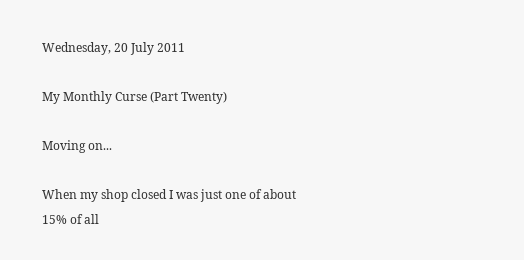Wednesday, 20 July 2011

My Monthly Curse (Part Twenty)

Moving on...

When my shop closed I was just one of about 15% of all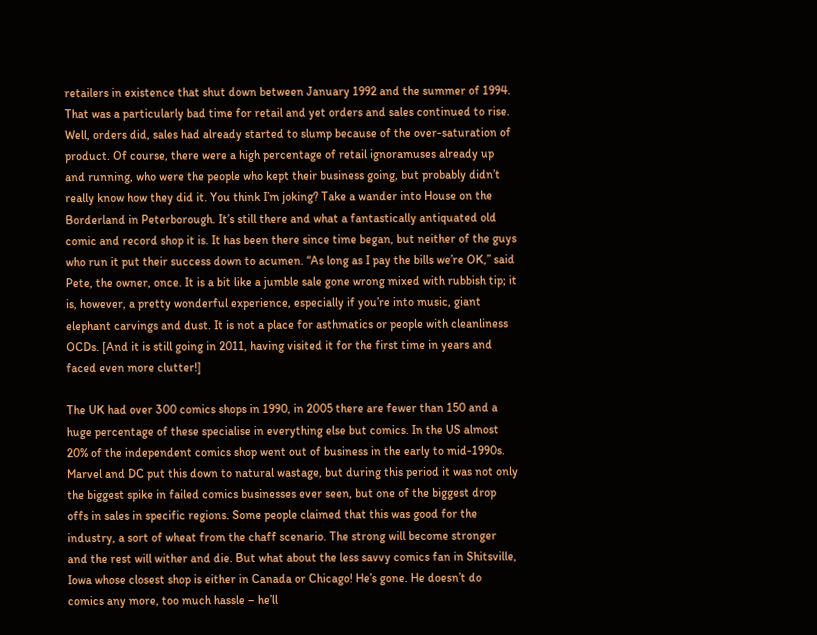retailers in existence that shut down between January 1992 and the summer of 1994. That was a particularly bad time for retail and yet orders and sales continued to rise. Well, orders did, sales had already started to slump because of the over-saturation of product. Of course, there were a high percentage of retail ignoramuses already up and running, who were the people who kept their business going, but probably didn’t really know how they did it. You think I’m joking? Take a wander into House on the Borderland in Peterborough. It’s still there and what a fantastically antiquated old comic and record shop it is. It has been there since time began, but neither of the guys who run it put their success down to acumen. “As long as I pay the bills we’re OK,” said Pete, the owner, once. It is a bit like a jumble sale gone wrong mixed with rubbish tip; it is, however, a pretty wonderful experience, especially if you’re into music, giant elephant carvings and dust. It is not a place for asthmatics or people with cleanliness OCDs. [And it is still going in 2011, having visited it for the first time in years and faced even more clutter!]

The UK had over 300 comics shops in 1990, in 2005 there are fewer than 150 and a huge percentage of these specialise in everything else but comics. In the US almost 20% of the independent comics shop went out of business in the early to mid-1990s. Marvel and DC put this down to natural wastage, but during this period it was not only the biggest spike in failed comics businesses ever seen, but one of the biggest drop offs in sales in specific regions. Some people claimed that this was good for the industry, a sort of wheat from the chaff scenario. The strong will become stronger and the rest will wither and die. But what about the less savvy comics fan in Shitsville, Iowa whose closest shop is either in Canada or Chicago! He’s gone. He doesn’t do comics any more, too much hassle – he’ll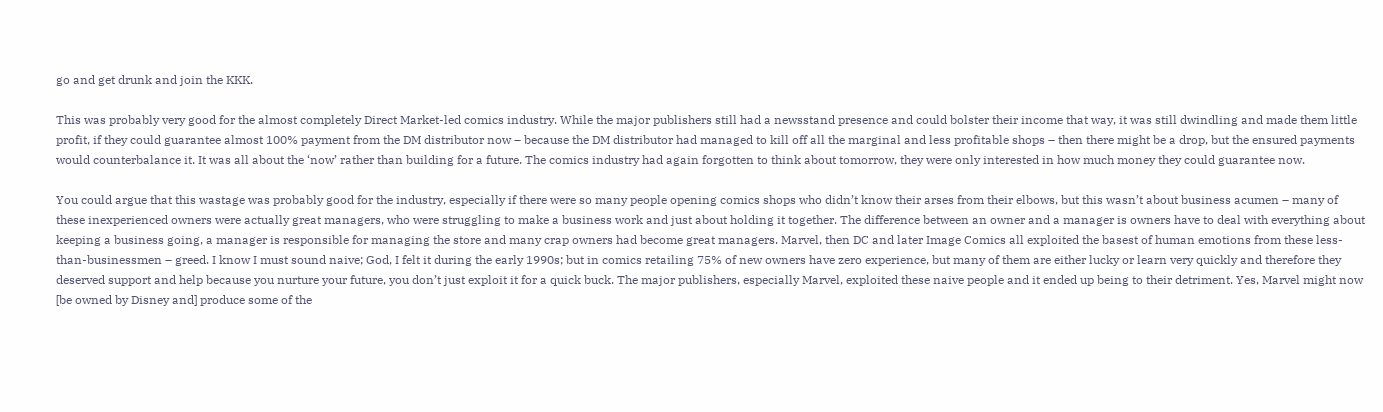go and get drunk and join the KKK.

This was probably very good for the almost completely Direct Market-led comics industry. While the major publishers still had a newsstand presence and could bolster their income that way, it was still dwindling and made them little profit, if they could guarantee almost 100% payment from the DM distributor now – because the DM distributor had managed to kill off all the marginal and less profitable shops – then there might be a drop, but the ensured payments would counterbalance it. It was all about the ‘now’ rather than building for a future. The comics industry had again forgotten to think about tomorrow, they were only interested in how much money they could guarantee now.

You could argue that this wastage was probably good for the industry, especially if there were so many people opening comics shops who didn’t know their arses from their elbows, but this wasn’t about business acumen – many of these inexperienced owners were actually great managers, who were struggling to make a business work and just about holding it together. The difference between an owner and a manager is owners have to deal with everything about keeping a business going, a manager is responsible for managing the store and many crap owners had become great managers. Marvel, then DC and later Image Comics all exploited the basest of human emotions from these less-than-businessmen – greed. I know I must sound naive; God, I felt it during the early 1990s; but in comics retailing 75% of new owners have zero experience, but many of them are either lucky or learn very quickly and therefore they deserved support and help because you nurture your future, you don’t just exploit it for a quick buck. The major publishers, especially Marvel, exploited these naive people and it ended up being to their detriment. Yes, Marvel might now [be owned by Disney and] produce some of the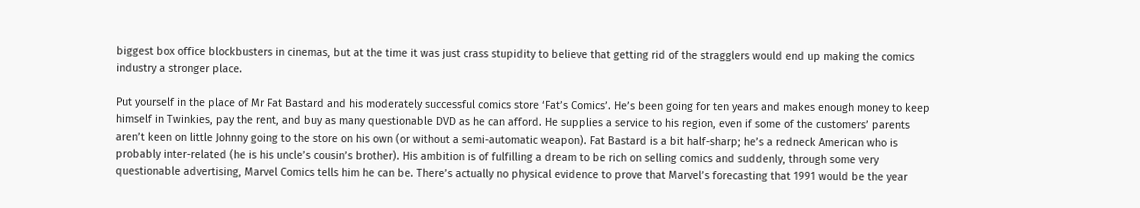biggest box office blockbusters in cinemas, but at the time it was just crass stupidity to believe that getting rid of the stragglers would end up making the comics industry a stronger place.

Put yourself in the place of Mr Fat Bastard and his moderately successful comics store ‘Fat’s Comics’. He’s been going for ten years and makes enough money to keep himself in Twinkies, pay the rent, and buy as many questionable DVD as he can afford. He supplies a service to his region, even if some of the customers’ parents aren’t keen on little Johnny going to the store on his own (or without a semi-automatic weapon). Fat Bastard is a bit half-sharp; he’s a redneck American who is probably inter-related (he is his uncle’s cousin’s brother). His ambition is of fulfilling a dream to be rich on selling comics and suddenly, through some very questionable advertising, Marvel Comics tells him he can be. There’s actually no physical evidence to prove that Marvel’s forecasting that 1991 would be the year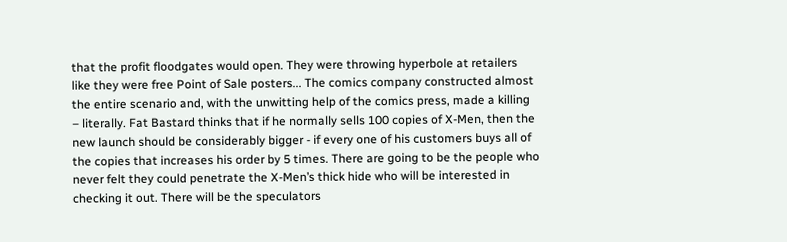that the profit floodgates would open. They were throwing hyperbole at retailers like they were free Point of Sale posters... The comics company constructed almost the entire scenario and, with the unwitting help of the comics press, made a killing – literally. Fat Bastard thinks that if he normally sells 100 copies of X-Men, then the new launch should be considerably bigger - if every one of his customers buys all of the copies that increases his order by 5 times. There are going to be the people who never felt they could penetrate the X-Men’s thick hide who will be interested in checking it out. There will be the speculators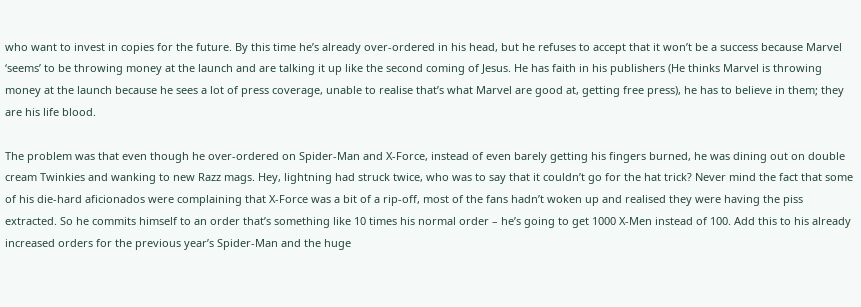who want to invest in copies for the future. By this time he’s already over-ordered in his head, but he refuses to accept that it won’t be a success because Marvel ‘seems’ to be throwing money at the launch and are talking it up like the second coming of Jesus. He has faith in his publishers (He thinks Marvel is throwing money at the launch because he sees a lot of press coverage, unable to realise that’s what Marvel are good at, getting free press), he has to believe in them; they are his life blood.

The problem was that even though he over-ordered on Spider-Man and X-Force, instead of even barely getting his fingers burned, he was dining out on double cream Twinkies and wanking to new Razz mags. Hey, lightning had struck twice, who was to say that it couldn’t go for the hat trick? Never mind the fact that some of his die-hard aficionados were complaining that X-Force was a bit of a rip-off, most of the fans hadn’t woken up and realised they were having the piss extracted. So he commits himself to an order that’s something like 10 times his normal order – he’s going to get 1000 X-Men instead of 100. Add this to his already increased orders for the previous year’s Spider-Man and the huge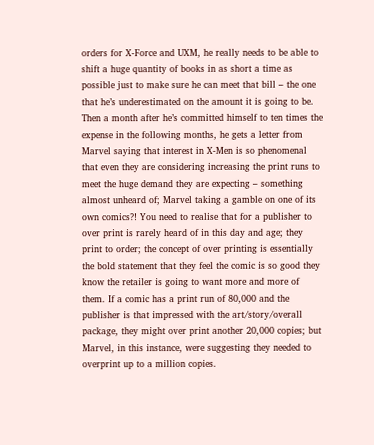orders for X-Force and UXM, he really needs to be able to shift a huge quantity of books in as short a time as possible just to make sure he can meet that bill – the one that he’s underestimated on the amount it is going to be. Then a month after he’s committed himself to ten times the expense in the following months, he gets a letter from Marvel saying that interest in X-Men is so phenomenal that even they are considering increasing the print runs to meet the huge demand they are expecting – something almost unheard of; Marvel taking a gamble on one of its own comics?! You need to realise that for a publisher to over print is rarely heard of in this day and age; they print to order; the concept of over printing is essentially the bold statement that they feel the comic is so good they know the retailer is going to want more and more of them. If a comic has a print run of 80,000 and the publisher is that impressed with the art/story/overall package, they might over print another 20,000 copies; but Marvel, in this instance, were suggesting they needed to overprint up to a million copies.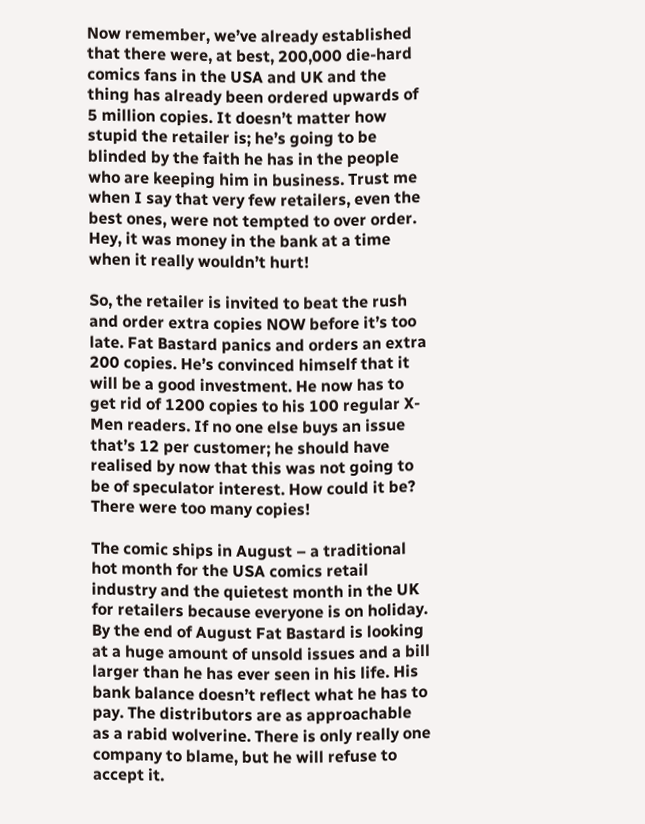Now remember, we’ve already established that there were, at best, 200,000 die-hard comics fans in the USA and UK and the thing has already been ordered upwards of 5 million copies. It doesn’t matter how stupid the retailer is; he’s going to be blinded by the faith he has in the people who are keeping him in business. Trust me when I say that very few retailers, even the best ones, were not tempted to over order. Hey, it was money in the bank at a time when it really wouldn’t hurt!

So, the retailer is invited to beat the rush and order extra copies NOW before it’s too late. Fat Bastard panics and orders an extra 200 copies. He’s convinced himself that it will be a good investment. He now has to get rid of 1200 copies to his 100 regular X-Men readers. If no one else buys an issue that’s 12 per customer; he should have realised by now that this was not going to be of speculator interest. How could it be? There were too many copies!

The comic ships in August – a traditional hot month for the USA comics retail industry and the quietest month in the UK for retailers because everyone is on holiday. By the end of August Fat Bastard is looking at a huge amount of unsold issues and a bill larger than he has ever seen in his life. His bank balance doesn’t reflect what he has to pay. The distributors are as approachable as a rabid wolverine. There is only really one company to blame, but he will refuse to accept it.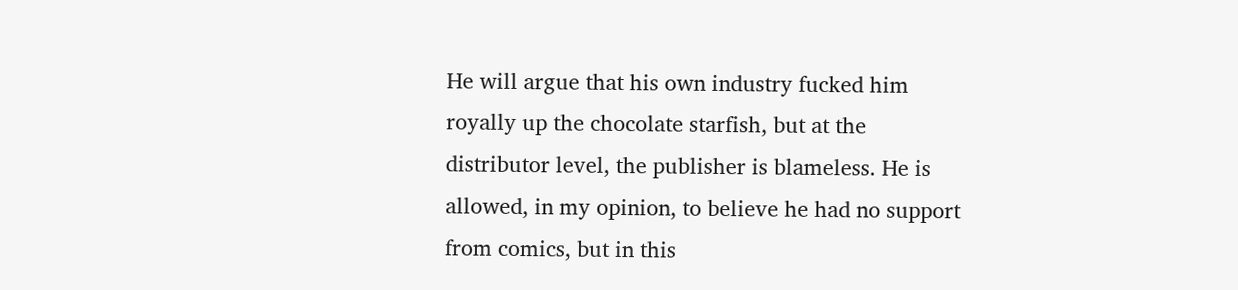He will argue that his own industry fucked him royally up the chocolate starfish, but at the distributor level, the publisher is blameless. He is allowed, in my opinion, to believe he had no support from comics, but in this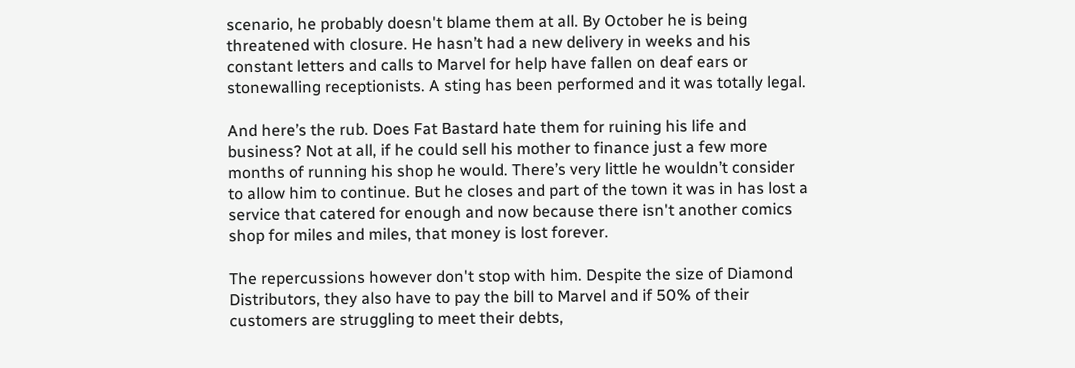scenario, he probably doesn't blame them at all. By October he is being threatened with closure. He hasn’t had a new delivery in weeks and his constant letters and calls to Marvel for help have fallen on deaf ears or stonewalling receptionists. A sting has been performed and it was totally legal.

And here’s the rub. Does Fat Bastard hate them for ruining his life and business? Not at all, if he could sell his mother to finance just a few more months of running his shop he would. There’s very little he wouldn’t consider to allow him to continue. But he closes and part of the town it was in has lost a service that catered for enough and now because there isn't another comics shop for miles and miles, that money is lost forever.

The repercussions however don't stop with him. Despite the size of Diamond Distributors, they also have to pay the bill to Marvel and if 50% of their customers are struggling to meet their debts,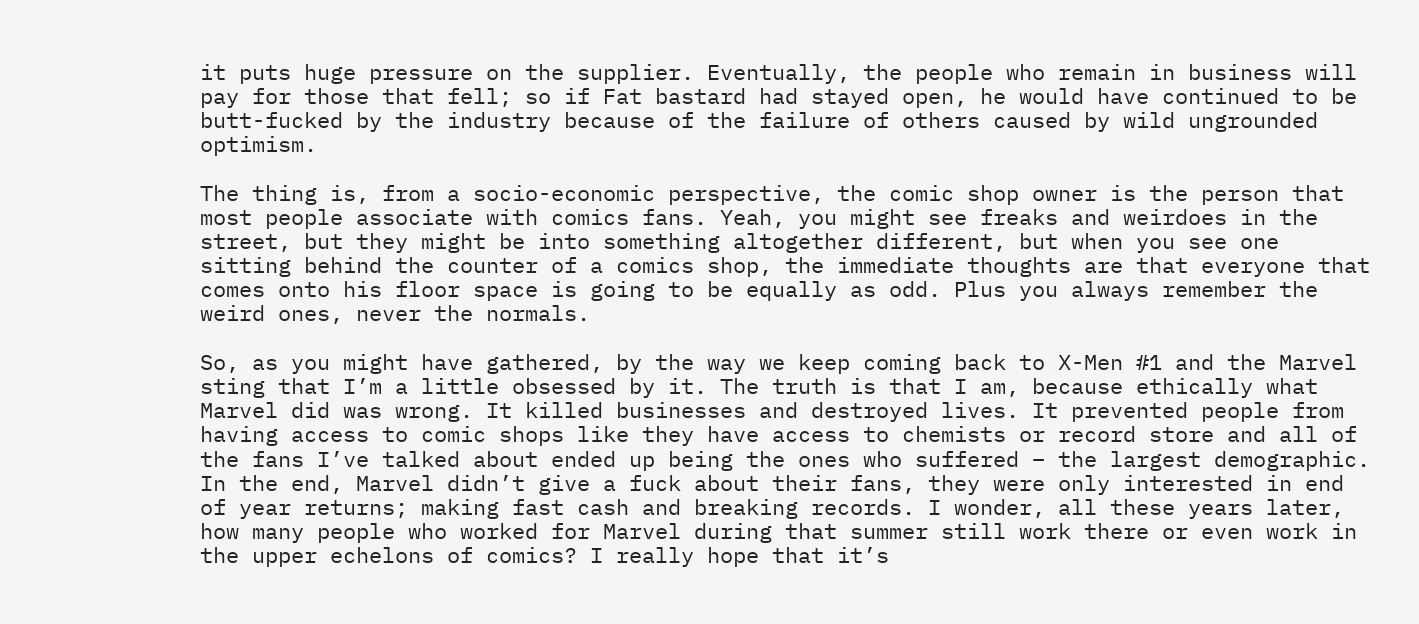it puts huge pressure on the supplier. Eventually, the people who remain in business will pay for those that fell; so if Fat bastard had stayed open, he would have continued to be butt-fucked by the industry because of the failure of others caused by wild ungrounded optimism.

The thing is, from a socio-economic perspective, the comic shop owner is the person that most people associate with comics fans. Yeah, you might see freaks and weirdoes in the street, but they might be into something altogether different, but when you see one sitting behind the counter of a comics shop, the immediate thoughts are that everyone that comes onto his floor space is going to be equally as odd. Plus you always remember the weird ones, never the normals.

So, as you might have gathered, by the way we keep coming back to X-Men #1 and the Marvel sting that I’m a little obsessed by it. The truth is that I am, because ethically what Marvel did was wrong. It killed businesses and destroyed lives. It prevented people from having access to comic shops like they have access to chemists or record store and all of the fans I’ve talked about ended up being the ones who suffered – the largest demographic. In the end, Marvel didn’t give a fuck about their fans, they were only interested in end of year returns; making fast cash and breaking records. I wonder, all these years later, how many people who worked for Marvel during that summer still work there or even work in the upper echelons of comics? I really hope that it’s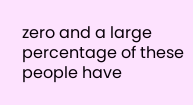zero and a large percentage of these people have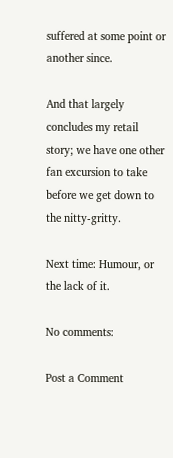suffered at some point or another since.

And that largely concludes my retail story; we have one other fan excursion to take before we get down to the nitty-gritty.

Next time: Humour, or the lack of it.

No comments:

Post a Comment